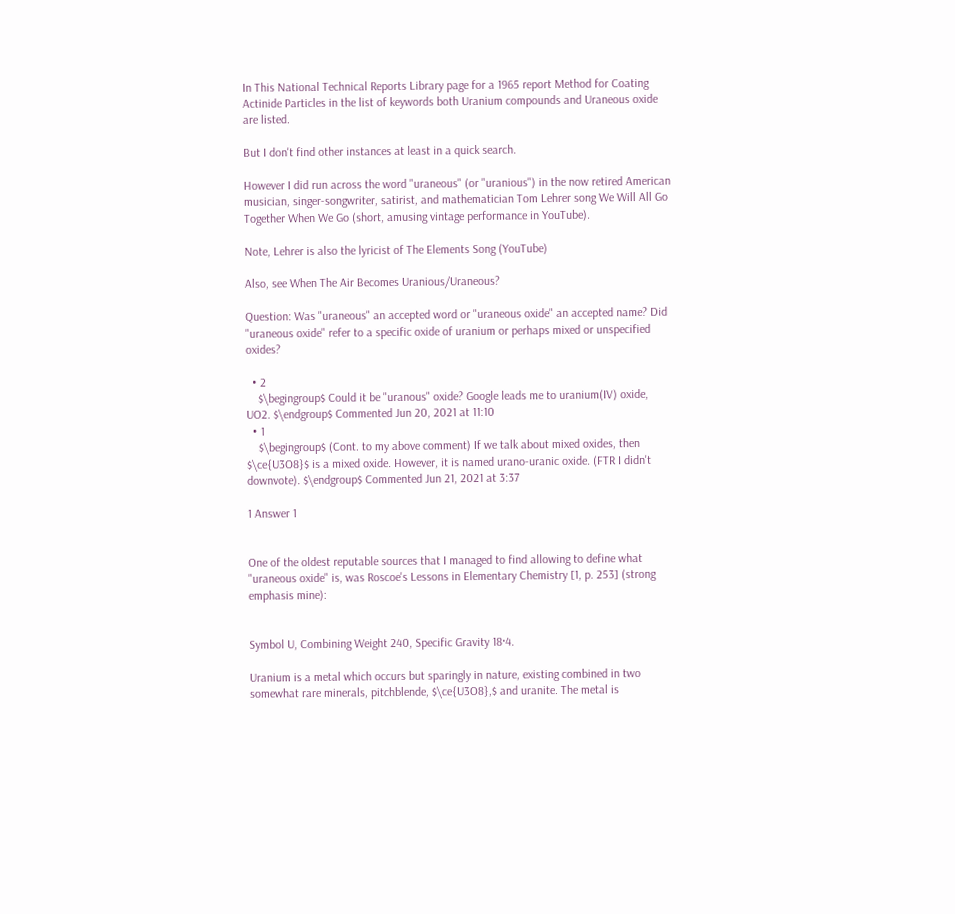In This National Technical Reports Library page for a 1965 report Method for Coating Actinide Particles in the list of keywords both Uranium compounds and Uraneous oxide are listed.

But I don't find other instances at least in a quick search.

However I did run across the word "uraneous" (or "uranious") in the now retired American musician, singer-songwriter, satirist, and mathematician Tom Lehrer song We Will All Go Together When We Go (short, amusing vintage performance in YouTube).

Note, Lehrer is also the lyricist of The Elements Song (YouTube)

Also, see When The Air Becomes Uranious/Uraneous?

Question: Was "uraneous" an accepted word or "uraneous oxide" an accepted name? Did "uraneous oxide" refer to a specific oxide of uranium or perhaps mixed or unspecified oxides?

  • 2
    $\begingroup$ Could it be "uranous" oxide? Google leads me to uranium(IV) oxide, UO2. $\endgroup$ Commented Jun 20, 2021 at 11:10
  • 1
    $\begingroup$ (Cont. to my above comment) If we talk about mixed oxides, then $\ce{U3O8}$ is a mixed oxide. However, it is named urano-uranic oxide. (FTR I didn't downvote). $\endgroup$ Commented Jun 21, 2021 at 3:37

1 Answer 1


One of the oldest reputable sources that I managed to find allowing to define what "uraneous oxide" is, was Roscoe's Lessons in Elementary Chemistry [1, p. 253] (strong emphasis mine):


Symbol U, Combining Weight 240, Specific Gravity 18·4.

Uranium is a metal which occurs but sparingly in nature, existing combined in two somewhat rare minerals, pitchblende, $\ce{U3O8},$ and uranite. The metal is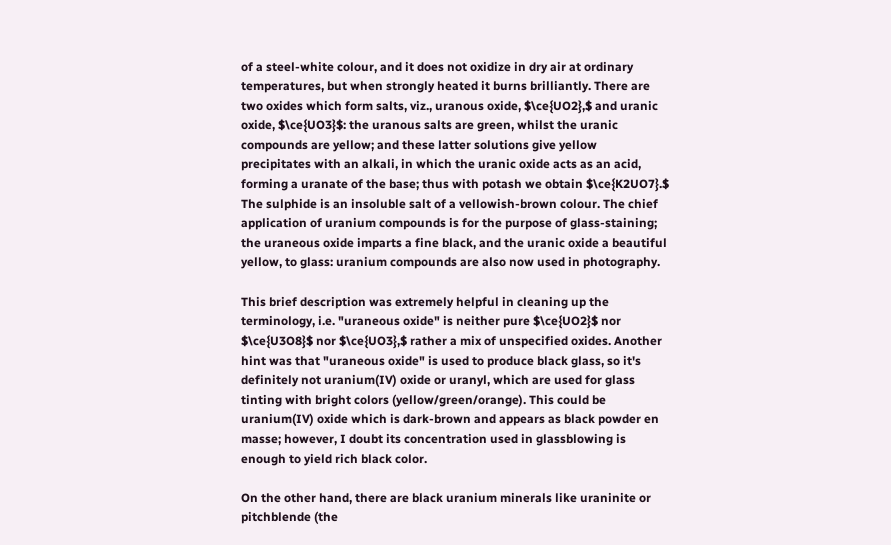of a steel-white colour, and it does not oxidize in dry air at ordinary temperatures, but when strongly heated it burns brilliantly. There are two oxides which form salts, viz., uranous oxide, $\ce{UO2},$ and uranic oxide, $\ce{UO3}$: the uranous salts are green, whilst the uranic compounds are yellow; and these latter solutions give yellow precipitates with an alkali, in which the uranic oxide acts as an acid, forming a uranate of the base; thus with potash we obtain $\ce{K2UO7}.$ The sulphide is an insoluble salt of a vellowish-brown colour. The chief application of uranium compounds is for the purpose of glass-staining; the uraneous oxide imparts a fine black, and the uranic oxide a beautiful yellow, to glass: uranium compounds are also now used in photography.

This brief description was extremely helpful in cleaning up the terminology, i.e. "uraneous oxide" is neither pure $\ce{UO2}$ nor $\ce{U3O8}$ nor $\ce{UO3},$ rather a mix of unspecified oxides. Another hint was that "uraneous oxide" is used to produce black glass, so it's definitely not uranium(IV) oxide or uranyl, which are used for glass tinting with bright colors (yellow/green/orange). This could be uranium(IV) oxide which is dark-brown and appears as black powder en masse; however, I doubt its concentration used in glassblowing is enough to yield rich black color.

On the other hand, there are black uranium minerals like uraninite or pitchblende (the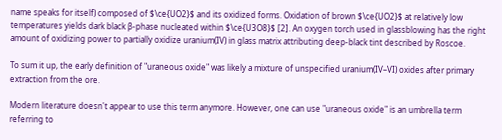name speaks for itself) composed of $\ce{UO2}$ and its oxidized forms. Oxidation of brown $\ce{UO2}$ at relatively low temperatures yields dark black β-phase nucleated within $\ce{U3O8}$ [2]. An oxygen torch used in glassblowing has the right amount of oxidizing power to partially oxidize uranium(IV) in glass matrix attributing deep-black tint described by Roscoe.

To sum it up, the early definition of "uraneous oxide" was likely a mixture of unspecified uranium(IV–VI) oxides after primary extraction from the ore.

Modern literature doesn't appear to use this term anymore. However, one can use "uraneous oxide" is an umbrella term referring to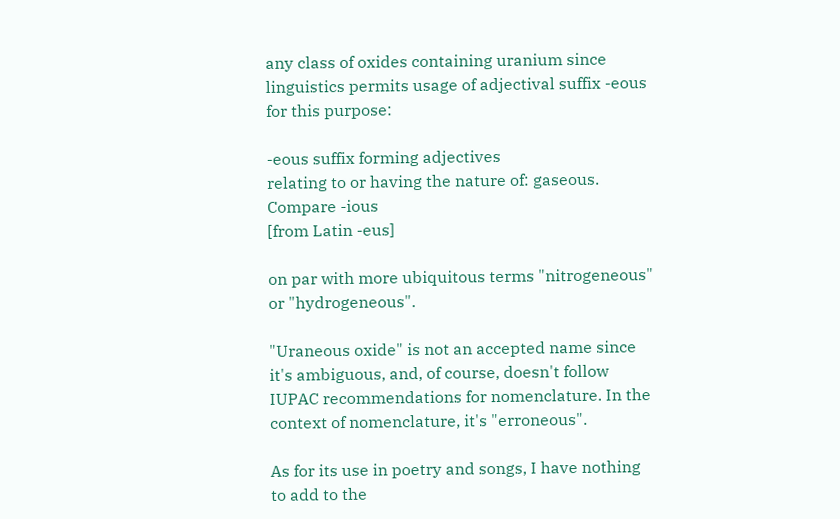any class of oxides containing uranium since linguistics permits usage of adjectival suffix -eous for this purpose:

-eous suffix forming adjectives
relating to or having the nature of: gaseous. Compare -ious
[from Latin -eus]

on par with more ubiquitous terms "nitrogeneous" or "hydrogeneous".

"Uraneous oxide" is not an accepted name since it's ambiguous, and, of course, doesn't follow IUPAC recommendations for nomenclature. In the context of nomenclature, it's "erroneous".

As for its use in poetry and songs, I have nothing to add to the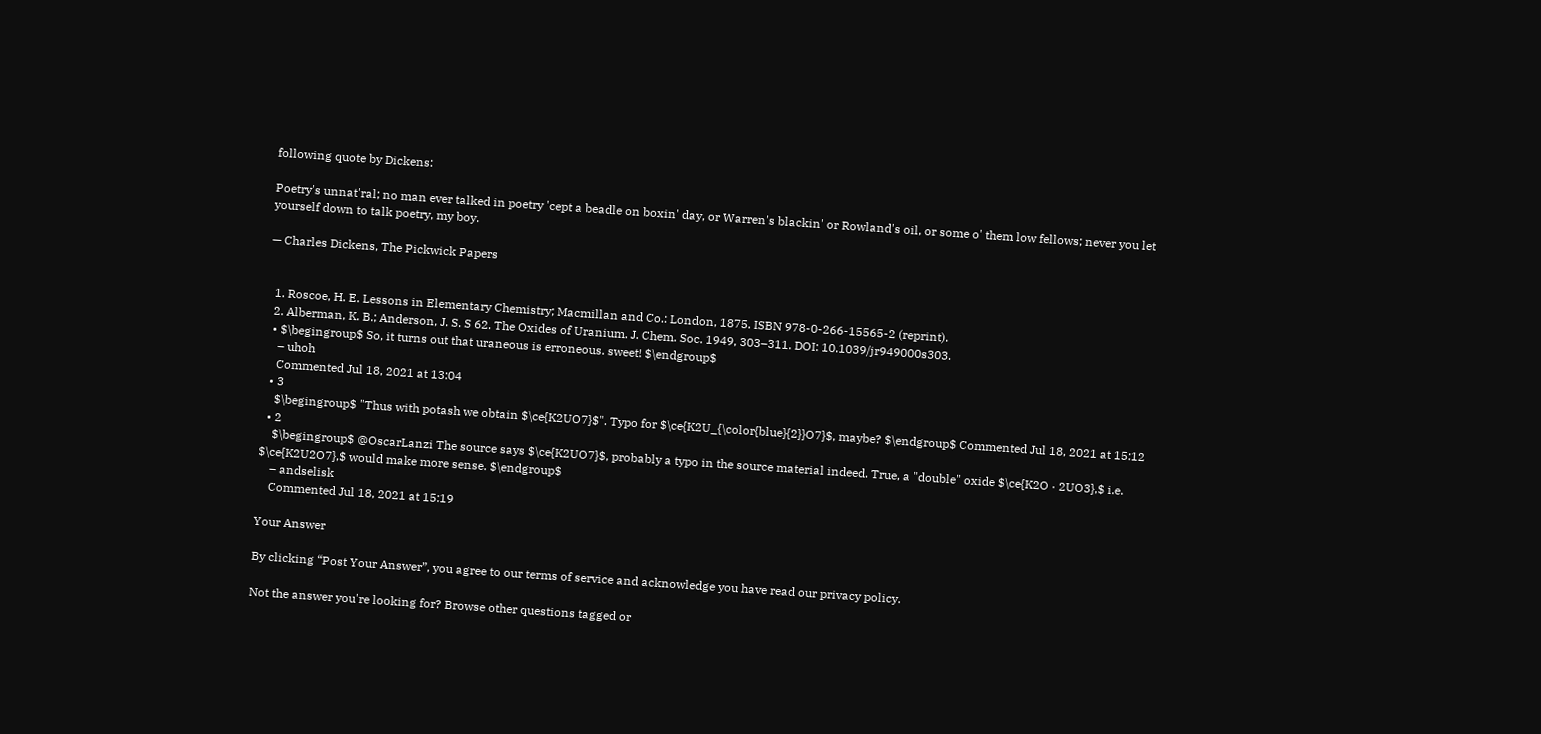following quote by Dickens:

Poetry's unnat'ral; no man ever talked in poetry 'cept a beadle on boxin' day, or Warren's blackin' or Rowland's oil, or some o' them low fellows; never you let yourself down to talk poetry, my boy.

— Charles Dickens, The Pickwick Papers


  1. Roscoe, H. E. Lessons in Elementary Chemistry; Macmillan and Co.: London, 1875. ISBN 978-0-266-15565-2 (reprint).
  2. Alberman, K. B.; Anderson, J. S. S 62. The Oxides of Uranium. J. Chem. Soc. 1949, 303–311. DOI: 10.1039/jr949000s303.
  • $\begingroup$ So, it turns out that uraneous is erroneous. sweet! $\endgroup$
    – uhoh
    Commented Jul 18, 2021 at 13:04
  • 3
    $\begingroup$ "Thus with potash we obtain $\ce{K2UO7}$". Typo for $\ce{K2U_{\color{blue}{2}}O7}$, maybe? $\endgroup$ Commented Jul 18, 2021 at 15:12
  • 2
    $\begingroup$ @OscarLanzi The source says $\ce{K2UO7}$, probably a typo in the source material indeed. True, a "double" oxide $\ce{K2O · 2UO3},$ i.e. $\ce{K2U2O7},$ would make more sense. $\endgroup$
    – andselisk
    Commented Jul 18, 2021 at 15:19

Your Answer

By clicking “Post Your Answer”, you agree to our terms of service and acknowledge you have read our privacy policy.

Not the answer you're looking for? Browse other questions tagged or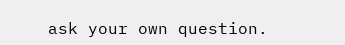ask your own question.